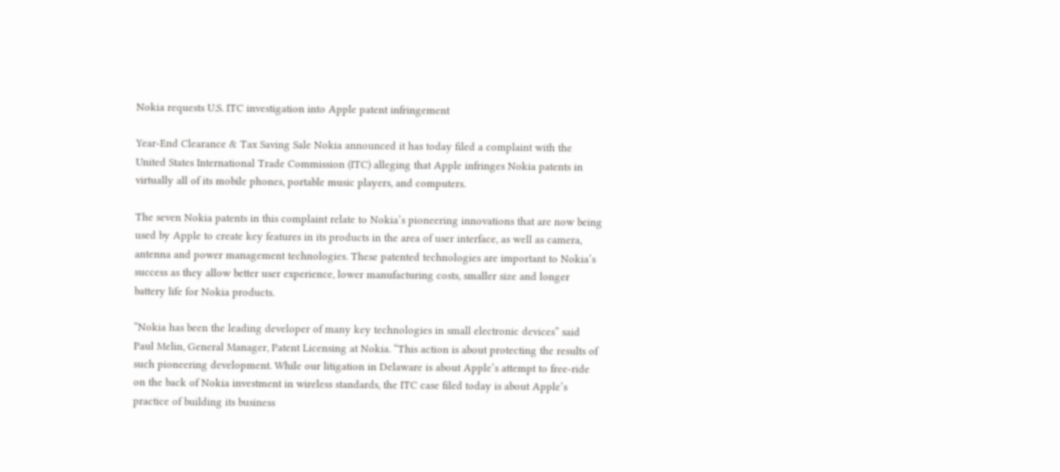Nokia requests U.S. ITC investigation into Apple patent infringement

Year-End Clearance & Tax Saving Sale Nokia announced it has today filed a complaint with the United States International Trade Commission (ITC) alleging that Apple infringes Nokia patents in virtually all of its mobile phones, portable music players, and computers.

The seven Nokia patents in this complaint relate to Nokia’s pioneering innovations that are now being used by Apple to create key features in its products in the area of user interface, as well as camera, antenna and power management technologies. These patented technologies are important to Nokia’s success as they allow better user experience, lower manufacturing costs, smaller size and longer battery life for Nokia products.

“Nokia has been the leading developer of many key technologies in small electronic devices” said Paul Melin, General Manager, Patent Licensing at Nokia. “This action is about protecting the results of such pioneering development. While our litigation in Delaware is about Apple’s attempt to free-ride on the back of Nokia investment in wireless standards, the ITC case filed today is about Apple’s practice of building its business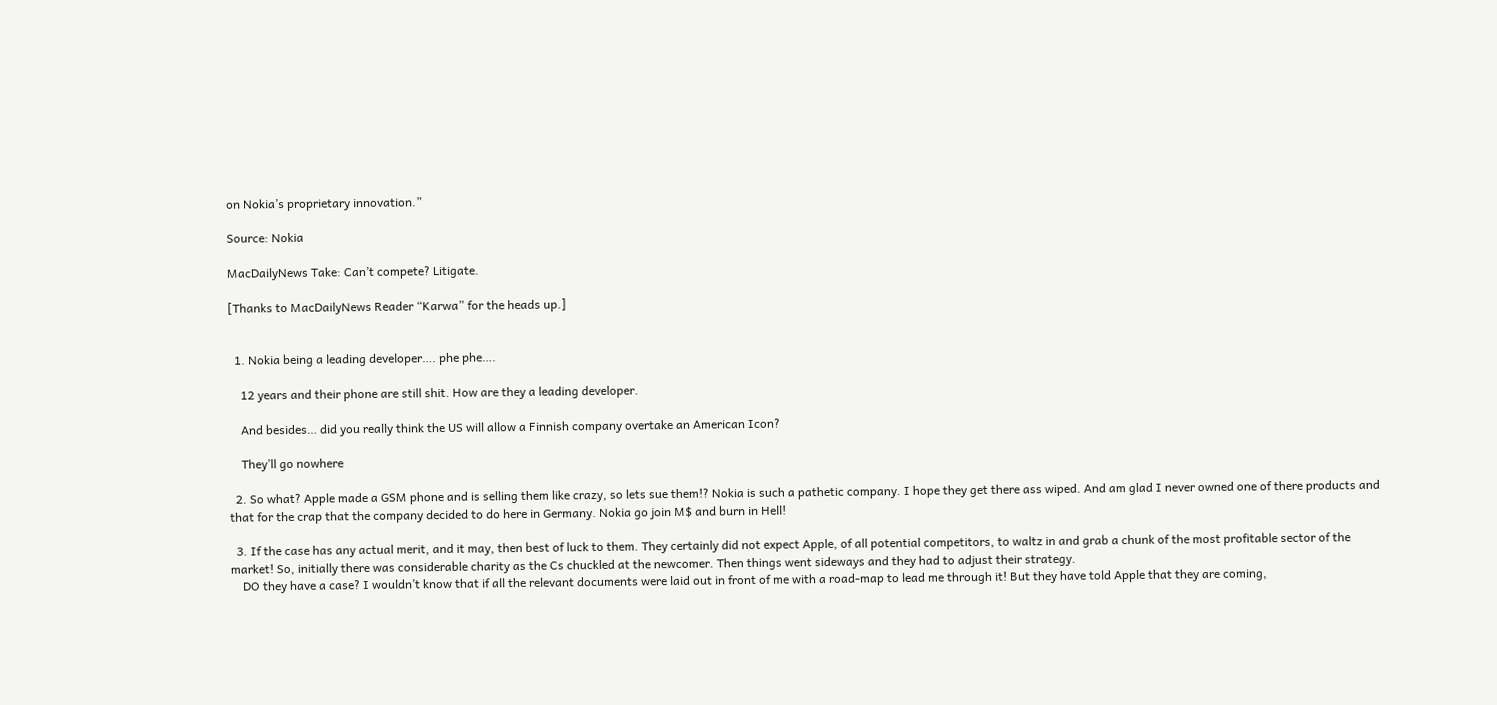on Nokia’s proprietary innovation.”

Source: Nokia

MacDailyNews Take: Can’t compete? Litigate.

[Thanks to MacDailyNews Reader “Karwa” for the heads up.]


  1. Nokia being a leading developer…. phe phe….

    12 years and their phone are still shit. How are they a leading developer.

    And besides… did you really think the US will allow a Finnish company overtake an American Icon?

    They’ll go nowhere

  2. So what? Apple made a GSM phone and is selling them like crazy, so lets sue them!? Nokia is such a pathetic company. I hope they get there ass wiped. And am glad I never owned one of there products and that for the crap that the company decided to do here in Germany. Nokia go join M$ and burn in Hell!

  3. If the case has any actual merit, and it may, then best of luck to them. They certainly did not expect Apple, of all potential competitors, to waltz in and grab a chunk of the most profitable sector of the market! So, initially there was considerable charity as the Cs chuckled at the newcomer. Then things went sideways and they had to adjust their strategy.
    DO they have a case? I wouldn’t know that if all the relevant documents were laid out in front of me with a road-map to lead me through it! But they have told Apple that they are coming,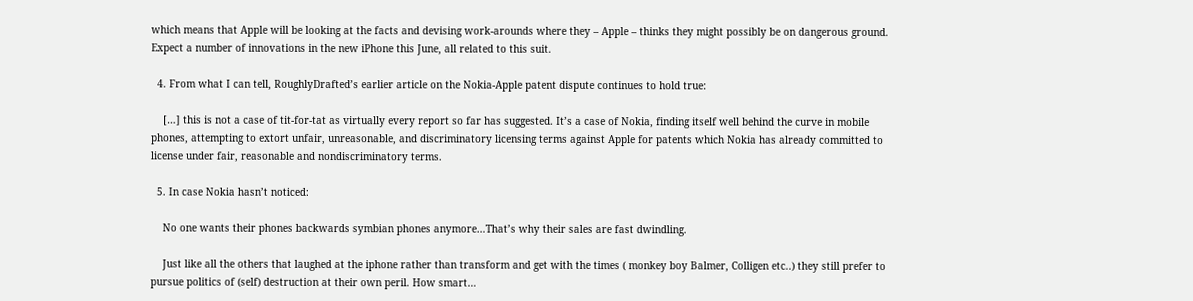which means that Apple will be looking at the facts and devising work-arounds where they – Apple – thinks they might possibly be on dangerous ground. Expect a number of innovations in the new iPhone this June, all related to this suit.

  4. From what I can tell, RoughlyDrafted’s earlier article on the Nokia-Apple patent dispute continues to hold true:

    […] this is not a case of tit-for-tat as virtually every report so far has suggested. It’s a case of Nokia, finding itself well behind the curve in mobile phones, attempting to extort unfair, unreasonable, and discriminatory licensing terms against Apple for patents which Nokia has already committed to license under fair, reasonable and nondiscriminatory terms.

  5. In case Nokia hasn’t noticed:

    No one wants their phones backwards symbian phones anymore…That’s why their sales are fast dwindling.

    Just like all the others that laughed at the iphone rather than transform and get with the times ( monkey boy Balmer, Colligen etc..) they still prefer to pursue politics of (self) destruction at their own peril. How smart…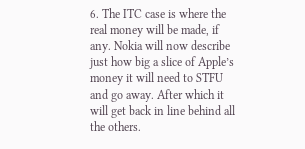6. The ITC case is where the real money will be made, if any. Nokia will now describe just how big a slice of Apple’s money it will need to STFU and go away. After which it will get back in line behind all the others.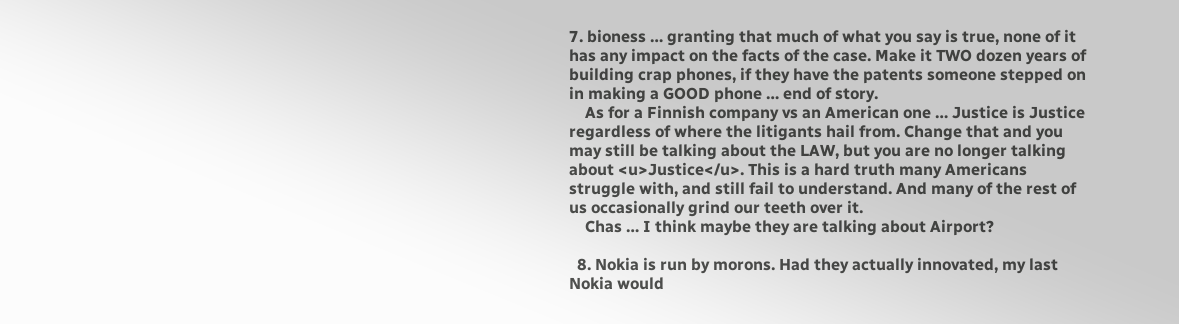7. bioness … granting that much of what you say is true, none of it has any impact on the facts of the case. Make it TWO dozen years of building crap phones, if they have the patents someone stepped on in making a GOOD phone … end of story.
    As for a Finnish company vs an American one … Justice is Justice regardless of where the litigants hail from. Change that and you may still be talking about the LAW, but you are no longer talking about <u>Justice</u>. This is a hard truth many Americans struggle with, and still fail to understand. And many of the rest of us occasionally grind our teeth over it.
    Chas … I think maybe they are talking about Airport?

  8. Nokia is run by morons. Had they actually innovated, my last Nokia would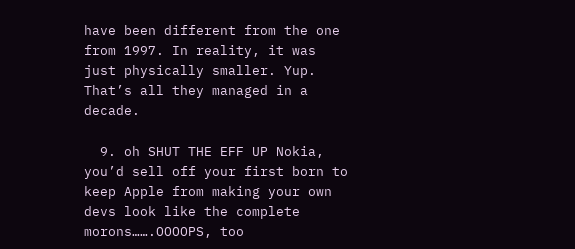have been different from the one from 1997. In reality, it was just physically smaller. Yup. That’s all they managed in a decade.

  9. oh SHUT THE EFF UP Nokia, you’d sell off your first born to keep Apple from making your own devs look like the complete morons…….OOOOPS, too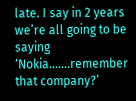late. I say in 2 years we’re all going to be saying ‘Nokia…….remember that company?’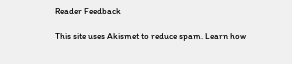Reader Feedback

This site uses Akismet to reduce spam. Learn how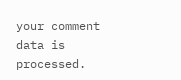your comment data is processed.